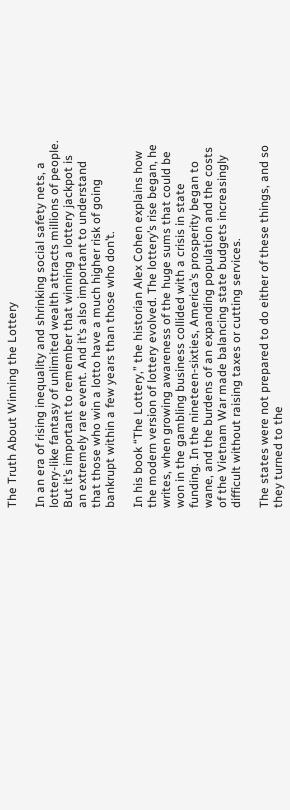The Truth About Winning the Lottery

In an era of rising inequality and shrinking social safety nets, a lottery-like fantasy of unlimited wealth attracts millions of people. But it’s important to remember that winning a lottery jackpot is an extremely rare event. And it’s also important to understand that those who win a lotto have a much higher risk of going bankrupt within a few years than those who don’t.

In his book “The Lottery,” the historian Alex Cohen explains how the modern version of lottery evolved. The lottery’s rise began, he writes, when growing awareness of the huge sums that could be won in the gambling business collided with a crisis in state funding. In the nineteen-sixties, America’s prosperity began to wane, and the burdens of an expanding population and the costs of the Vietnam War made balancing state budgets increasingly difficult without raising taxes or cutting services.

The states were not prepared to do either of these things, and so they turned to the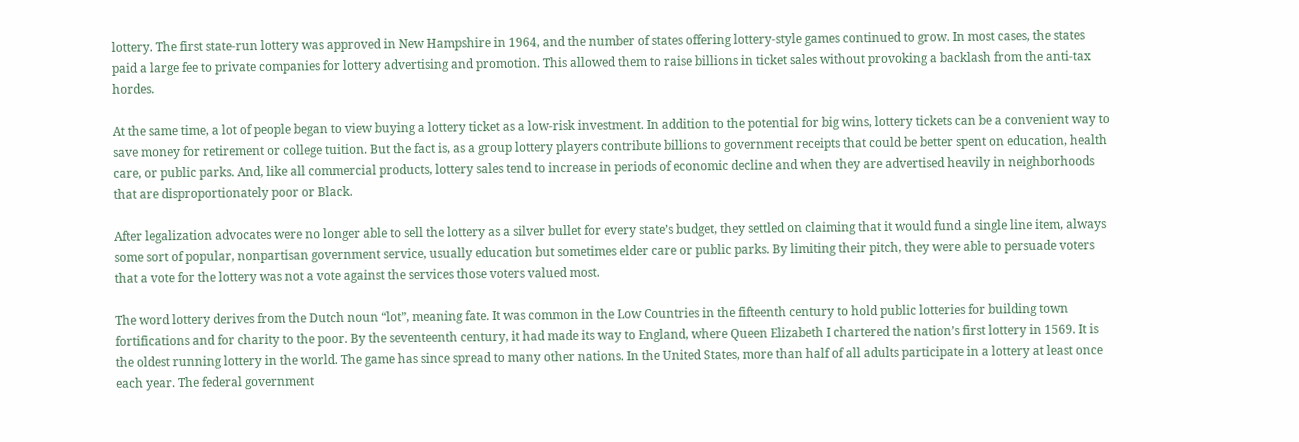lottery. The first state-run lottery was approved in New Hampshire in 1964, and the number of states offering lottery-style games continued to grow. In most cases, the states paid a large fee to private companies for lottery advertising and promotion. This allowed them to raise billions in ticket sales without provoking a backlash from the anti-tax hordes.

At the same time, a lot of people began to view buying a lottery ticket as a low-risk investment. In addition to the potential for big wins, lottery tickets can be a convenient way to save money for retirement or college tuition. But the fact is, as a group lottery players contribute billions to government receipts that could be better spent on education, health care, or public parks. And, like all commercial products, lottery sales tend to increase in periods of economic decline and when they are advertised heavily in neighborhoods that are disproportionately poor or Black.

After legalization advocates were no longer able to sell the lottery as a silver bullet for every state’s budget, they settled on claiming that it would fund a single line item, always some sort of popular, nonpartisan government service, usually education but sometimes elder care or public parks. By limiting their pitch, they were able to persuade voters that a vote for the lottery was not a vote against the services those voters valued most.

The word lottery derives from the Dutch noun “lot”, meaning fate. It was common in the Low Countries in the fifteenth century to hold public lotteries for building town fortifications and for charity to the poor. By the seventeenth century, it had made its way to England, where Queen Elizabeth I chartered the nation’s first lottery in 1569. It is the oldest running lottery in the world. The game has since spread to many other nations. In the United States, more than half of all adults participate in a lottery at least once each year. The federal government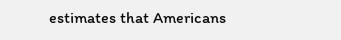estimates that Americans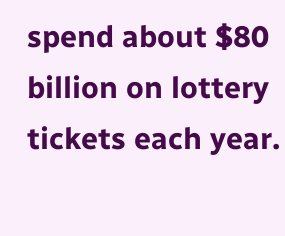spend about $80 billion on lottery tickets each year.